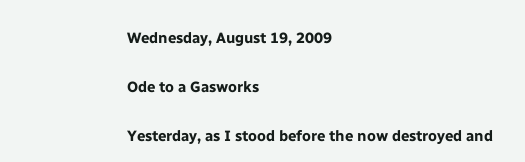Wednesday, August 19, 2009

Ode to a Gasworks

Yesterday, as I stood before the now destroyed and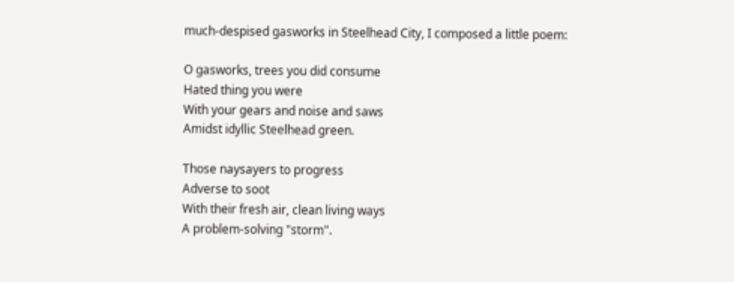much-despised gasworks in Steelhead City, I composed a little poem:

O gasworks, trees you did consume
Hated thing you were
With your gears and noise and saws
Amidst idyllic Steelhead green.

Those naysayers to progress
Adverse to soot
With their fresh air, clean living ways
A problem-solving "storm".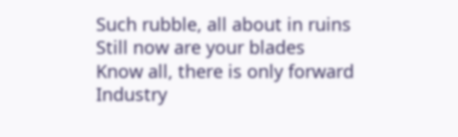Such rubble, all about in ruins
Still now are your blades
Know all, there is only forward
Industry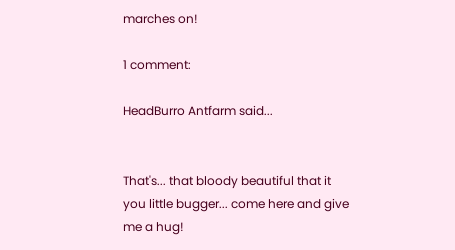marches on!

1 comment:

HeadBurro Antfarm said...


That's... that bloody beautiful that it you little bugger... come here and give me a hug!